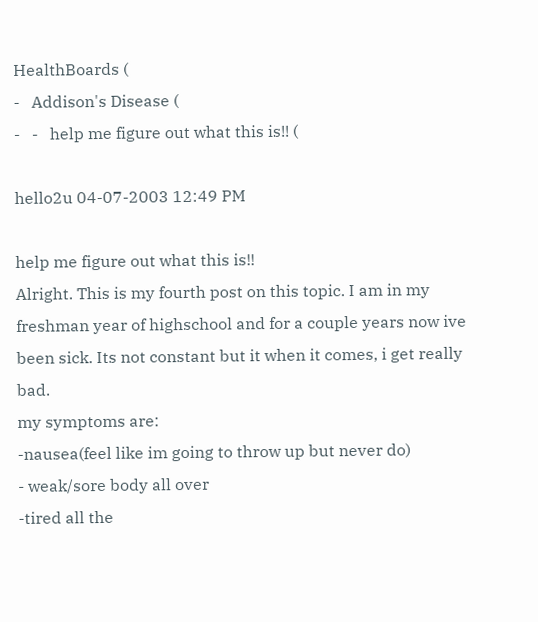HealthBoards (
-   Addison's Disease (
-   -   help me figure out what this is!! (

hello2u 04-07-2003 12:49 PM

help me figure out what this is!!
Alright. This is my fourth post on this topic. I am in my freshman year of highschool and for a couple years now ive been sick. Its not constant but it when it comes, i get really bad.
my symptoms are:
-nausea(feel like im going to throw up but never do)
- weak/sore body all over
-tired all the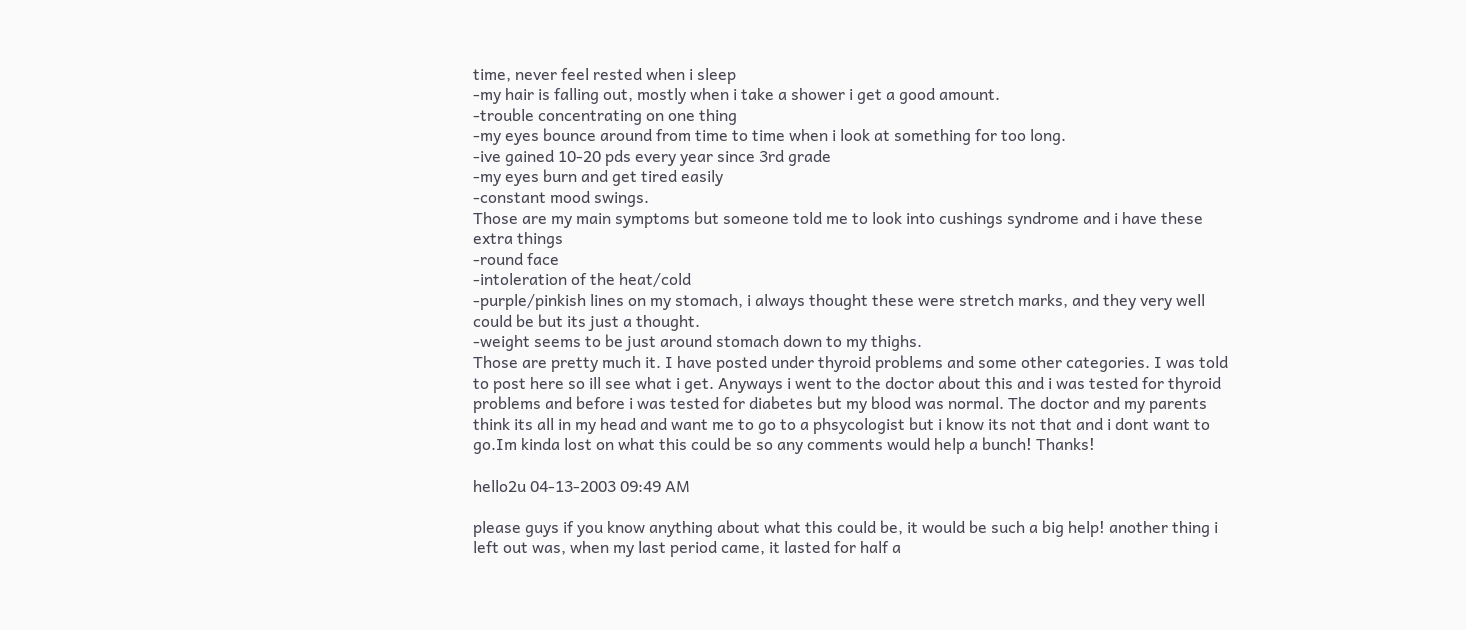time, never feel rested when i sleep
-my hair is falling out, mostly when i take a shower i get a good amount.
-trouble concentrating on one thing
-my eyes bounce around from time to time when i look at something for too long.
-ive gained 10-20 pds every year since 3rd grade
-my eyes burn and get tired easily
-constant mood swings.
Those are my main symptoms but someone told me to look into cushings syndrome and i have these extra things
-round face
-intoleration of the heat/cold
-purple/pinkish lines on my stomach, i always thought these were stretch marks, and they very well could be but its just a thought.
-weight seems to be just around stomach down to my thighs.
Those are pretty much it. I have posted under thyroid problems and some other categories. I was told to post here so ill see what i get. Anyways i went to the doctor about this and i was tested for thyroid problems and before i was tested for diabetes but my blood was normal. The doctor and my parents think its all in my head and want me to go to a phsycologist but i know its not that and i dont want to go.Im kinda lost on what this could be so any comments would help a bunch! Thanks!

hello2u 04-13-2003 09:49 AM

please guys if you know anything about what this could be, it would be such a big help! another thing i left out was, when my last period came, it lasted for half a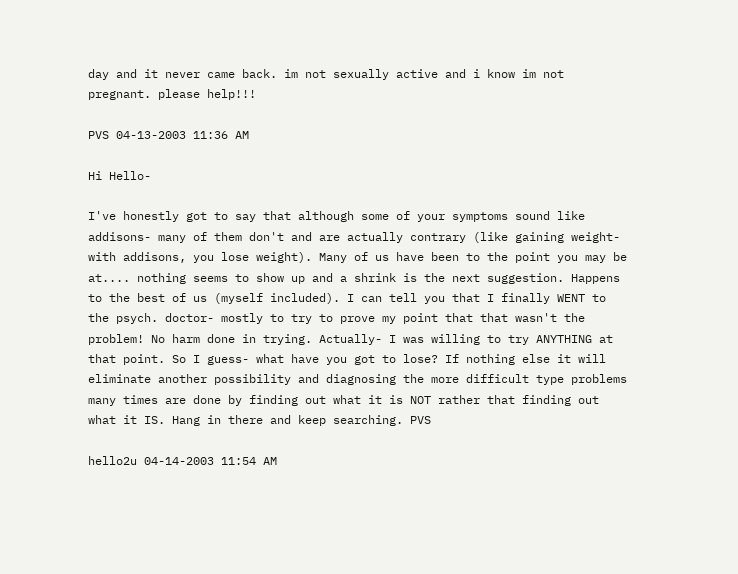day and it never came back. im not sexually active and i know im not pregnant. please help!!!

PVS 04-13-2003 11:36 AM

Hi Hello-

I've honestly got to say that although some of your symptoms sound like addisons- many of them don't and are actually contrary (like gaining weight- with addisons, you lose weight). Many of us have been to the point you may be at.... nothing seems to show up and a shrink is the next suggestion. Happens to the best of us (myself included). I can tell you that I finally WENT to the psych. doctor- mostly to try to prove my point that that wasn't the problem! No harm done in trying. Actually- I was willing to try ANYTHING at that point. So I guess- what have you got to lose? If nothing else it will eliminate another possibility and diagnosing the more difficult type problems many times are done by finding out what it is NOT rather that finding out what it IS. Hang in there and keep searching. PVS

hello2u 04-14-2003 11:54 AM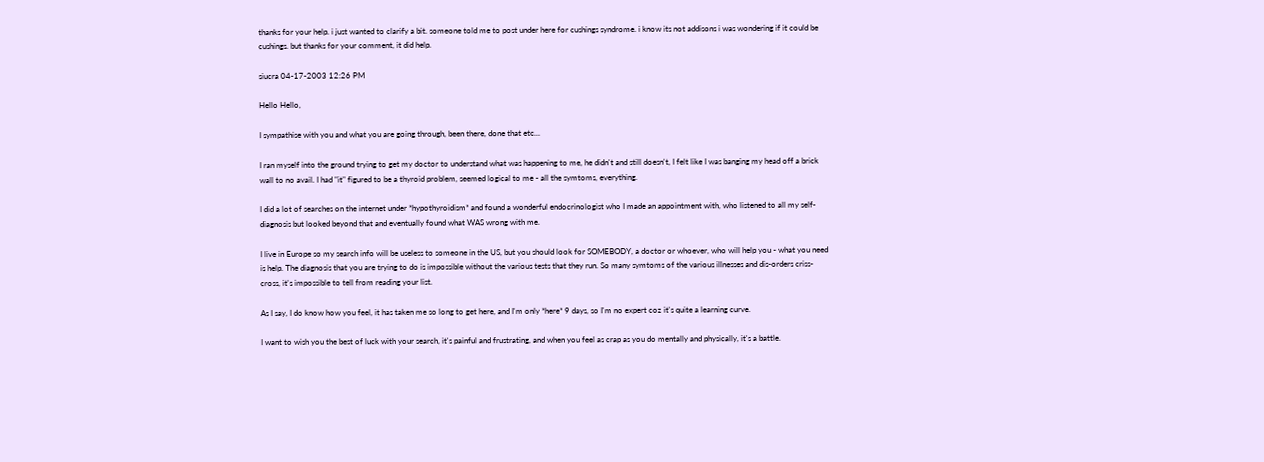thanks for your help. i just wanted to clarify a bit. someone told me to post under here for cushings syndrome. i know its not addisons i was wondering if it could be cushings. but thanks for your comment, it did help.

siucra 04-17-2003 12:26 PM

Hello Hello,

I sympathise with you and what you are going through, been there, done that etc...

I ran myself into the ground trying to get my doctor to understand what was happening to me, he didn't and still doesn't, I felt like I was banging my head off a brick wall to no avail. I had "it" figured to be a thyroid problem, seemed logical to me - all the symtoms, everything.

I did a lot of searches on the internet under *hypothyroidism* and found a wonderful endocrinologist who I made an appointment with, who listened to all my self-diagnosis but looked beyond that and eventually found what WAS wrong with me.

I live in Europe so my search info will be useless to someone in the US, but you should look for SOMEBODY, a doctor or whoever, who will help you - what you need is help. The diagnosis that you are trying to do is impossible without the various tests that they run. So many symtoms of the various illnesses and dis-orders criss-cross, it's impossible to tell from reading your list.

As I say, I do know how you feel, it has taken me so long to get here, and I'm only *here* 9 days, so I'm no expert coz it's quite a learning curve.

I want to wish you the best of luck with your search, it's painful and frustrating, and when you feel as crap as you do mentally and physically, it's a battle.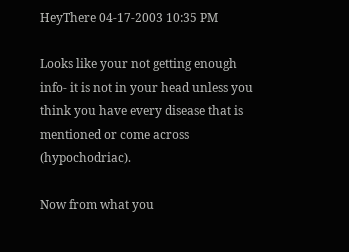HeyThere 04-17-2003 10:35 PM

Looks like your not getting enough info- it is not in your head unless you think you have every disease that is mentioned or come across (hypochodriac).

Now from what you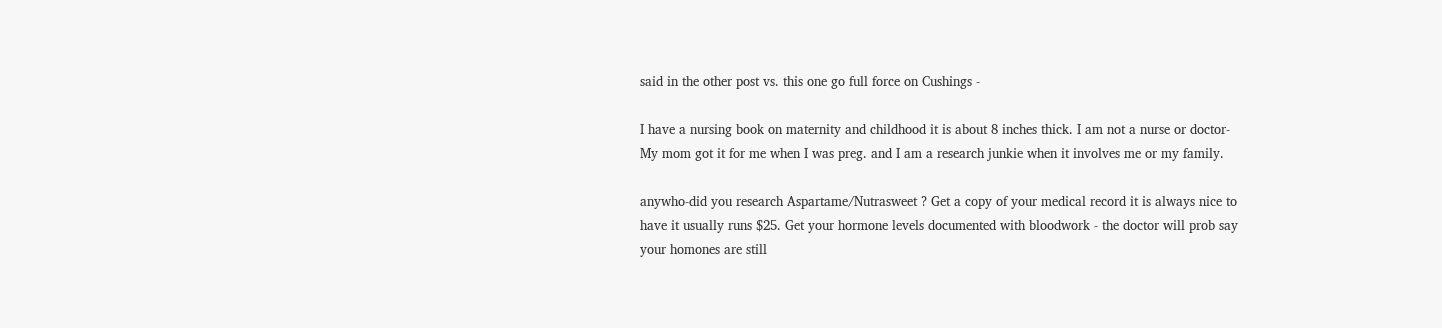said in the other post vs. this one go full force on Cushings -

I have a nursing book on maternity and childhood it is about 8 inches thick. I am not a nurse or doctor- My mom got it for me when I was preg. and I am a research junkie when it involves me or my family.

anywho-did you research Aspartame/Nutrasweet ? Get a copy of your medical record it is always nice to have it usually runs $25. Get your hormone levels documented with bloodwork - the doctor will prob say your homones are still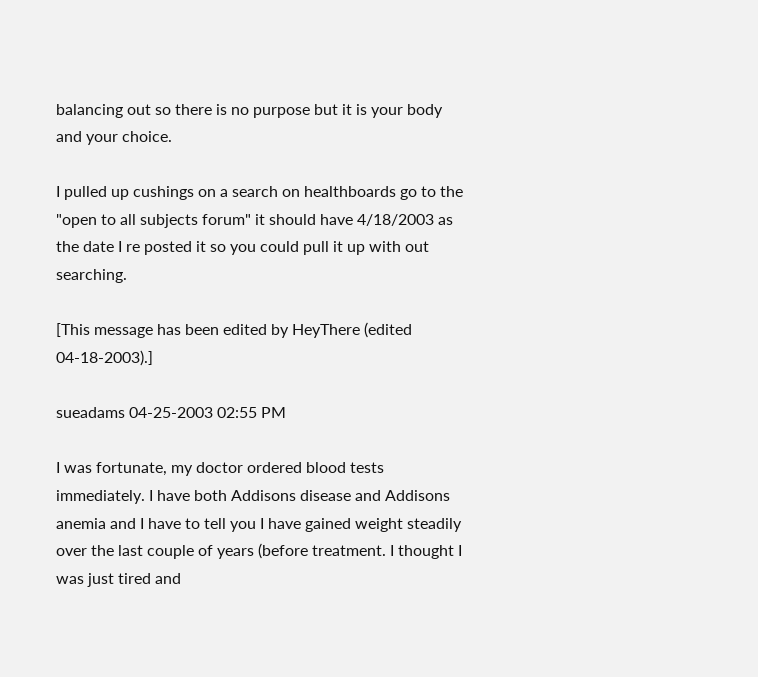balancing out so there is no purpose but it is your body and your choice.

I pulled up cushings on a search on healthboards go to the "open to all subjects forum" it should have 4/18/2003 as the date I re posted it so you could pull it up with out searching.

[This message has been edited by HeyThere (edited 04-18-2003).]

sueadams 04-25-2003 02:55 PM

I was fortunate, my doctor ordered blood tests immediately. I have both Addisons disease and Addisons anemia and I have to tell you I have gained weight steadily over the last couple of years (before treatment. I thought I was just tired and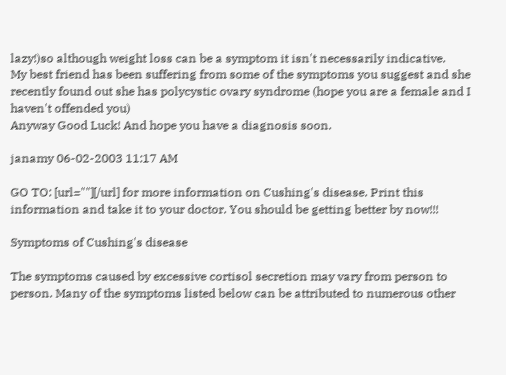lazy!)so although weight loss can be a symptom it isn't necessarily indicative.
My best friend has been suffering from some of the symptoms you suggest and she recently found out she has polycystic ovary syndrome (hope you are a female and I haven't offended you)
Anyway Good Luck! And hope you have a diagnosis soon.

janamy 06-02-2003 11:17 AM

GO TO: [url=""][/url] for more information on Cushing's disease. Print this information and take it to your doctor. You should be getting better by now!!!

Symptoms of Cushing's disease

The symptoms caused by excessive cortisol secretion may vary from person to person. Many of the symptoms listed below can be attributed to numerous other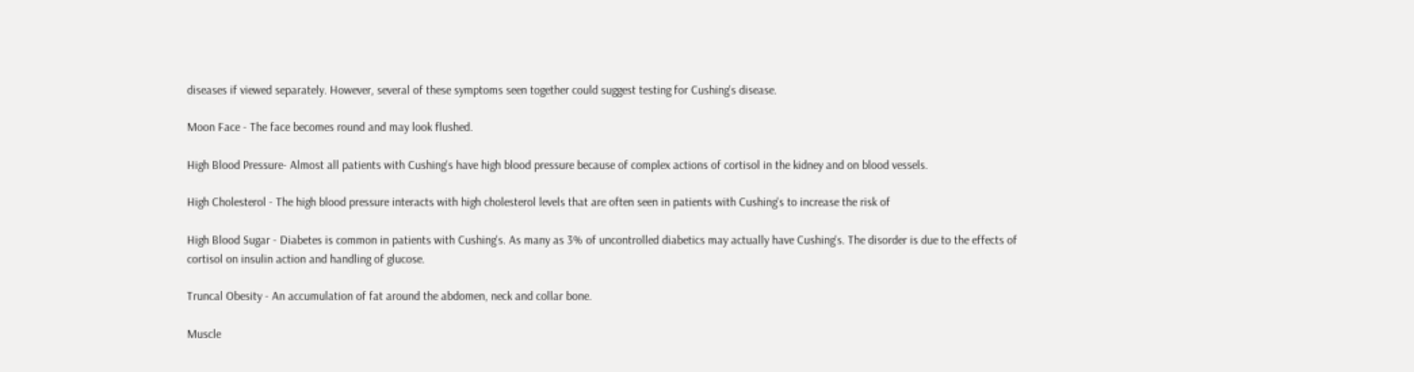diseases if viewed separately. However, several of these symptoms seen together could suggest testing for Cushing's disease.

Moon Face - The face becomes round and may look flushed.

High Blood Pressure- Almost all patients with Cushing's have high blood pressure because of complex actions of cortisol in the kidney and on blood vessels.

High Cholesterol - The high blood pressure interacts with high cholesterol levels that are often seen in patients with Cushing's to increase the risk of

High Blood Sugar - Diabetes is common in patients with Cushing's. As many as 3% of uncontrolled diabetics may actually have Cushing's. The disorder is due to the effects of cortisol on insulin action and handling of glucose.

Truncal Obesity - An accumulation of fat around the abdomen, neck and collar bone.

Muscle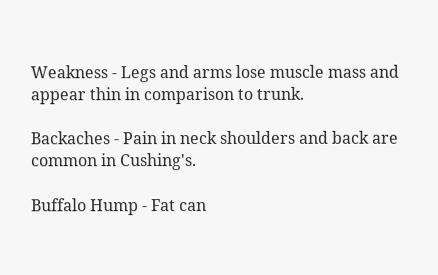Weakness - Legs and arms lose muscle mass and appear thin in comparison to trunk.

Backaches - Pain in neck shoulders and back are common in Cushing's.

Buffalo Hump - Fat can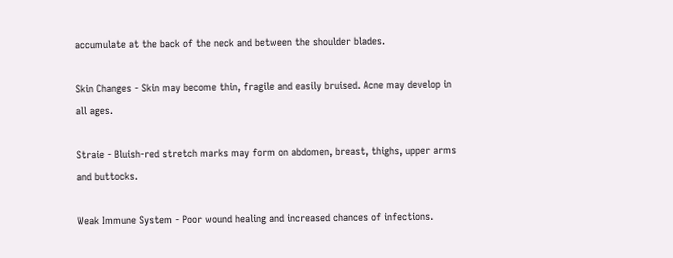accumulate at the back of the neck and between the shoulder blades.

Skin Changes - Skin may become thin, fragile and easily bruised. Acne may develop in all ages.

Straie - Bluish-red stretch marks may form on abdomen, breast, thighs, upper arms and buttocks.

Weak Immune System - Poor wound healing and increased chances of infections.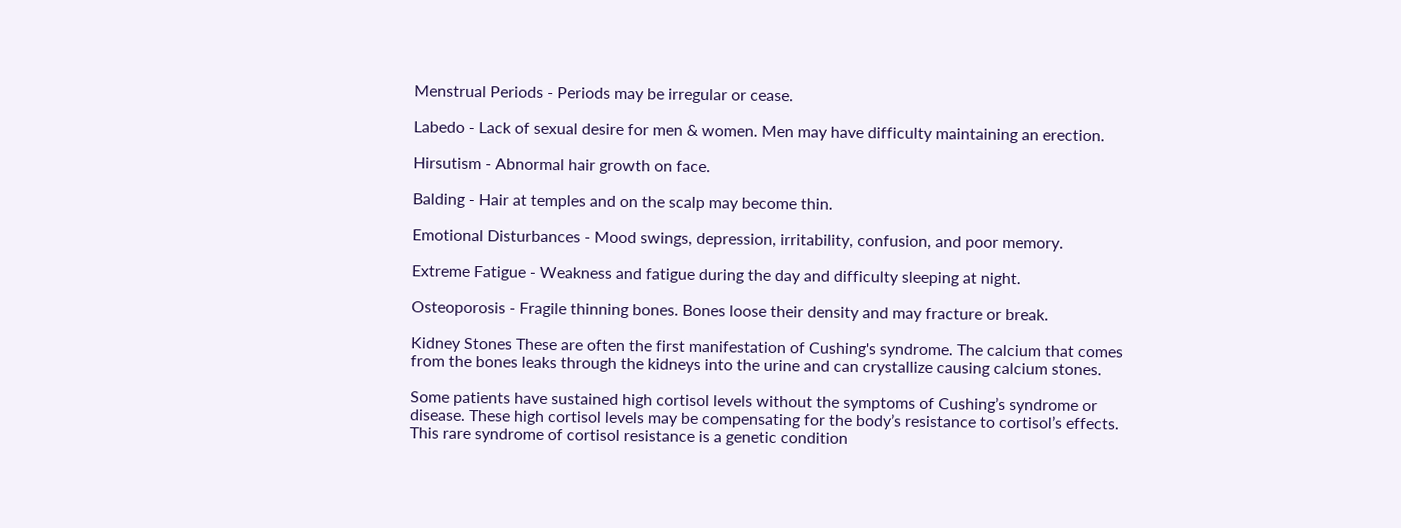Menstrual Periods - Periods may be irregular or cease.

Labedo - Lack of sexual desire for men & women. Men may have difficulty maintaining an erection.

Hirsutism - Abnormal hair growth on face.

Balding - Hair at temples and on the scalp may become thin.

Emotional Disturbances - Mood swings, depression, irritability, confusion, and poor memory.

Extreme Fatigue - Weakness and fatigue during the day and difficulty sleeping at night.

Osteoporosis - Fragile thinning bones. Bones loose their density and may fracture or break.

Kidney Stones These are often the first manifestation of Cushing's syndrome. The calcium that comes from the bones leaks through the kidneys into the urine and can crystallize causing calcium stones.

Some patients have sustained high cortisol levels without the symptoms of Cushing’s syndrome or disease. These high cortisol levels may be compensating for the body’s resistance to cortisol’s effects. This rare syndrome of cortisol resistance is a genetic condition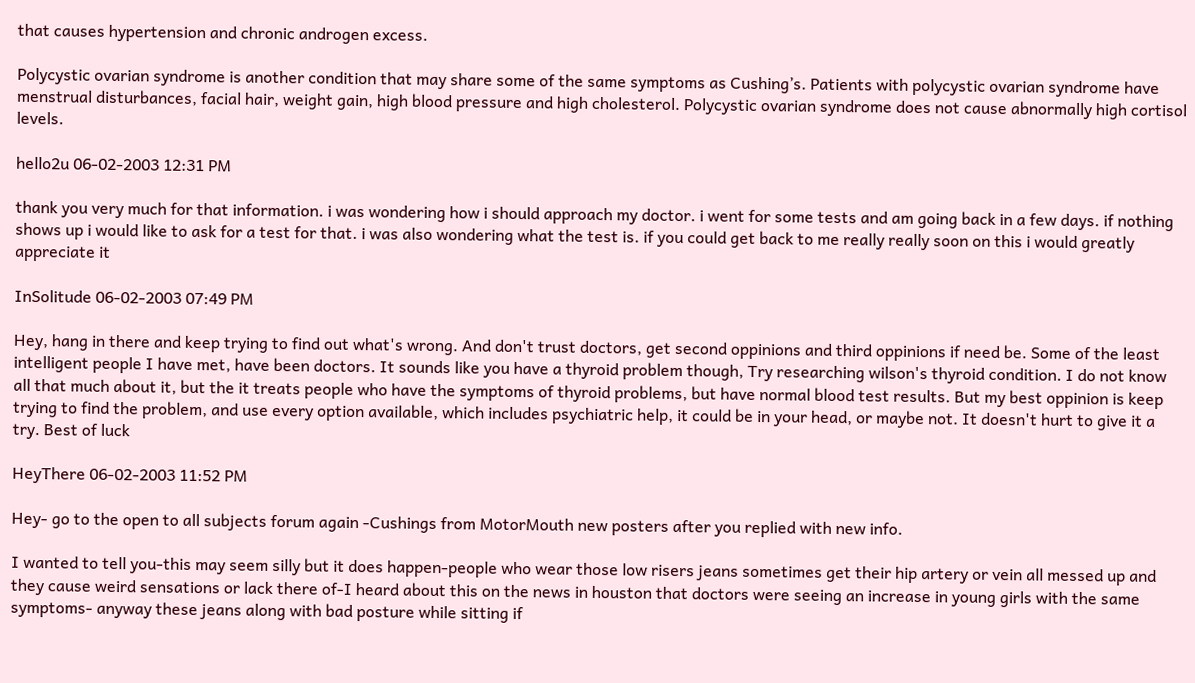that causes hypertension and chronic androgen excess.

Polycystic ovarian syndrome is another condition that may share some of the same symptoms as Cushing’s. Patients with polycystic ovarian syndrome have menstrual disturbances, facial hair, weight gain, high blood pressure and high cholesterol. Polycystic ovarian syndrome does not cause abnormally high cortisol levels.

hello2u 06-02-2003 12:31 PM

thank you very much for that information. i was wondering how i should approach my doctor. i went for some tests and am going back in a few days. if nothing shows up i would like to ask for a test for that. i was also wondering what the test is. if you could get back to me really really soon on this i would greatly appreciate it

InSolitude 06-02-2003 07:49 PM

Hey, hang in there and keep trying to find out what's wrong. And don't trust doctors, get second oppinions and third oppinions if need be. Some of the least intelligent people I have met, have been doctors. It sounds like you have a thyroid problem though, Try researching wilson's thyroid condition. I do not know all that much about it, but the it treats people who have the symptoms of thyroid problems, but have normal blood test results. But my best oppinion is keep trying to find the problem, and use every option available, which includes psychiatric help, it could be in your head, or maybe not. It doesn't hurt to give it a try. Best of luck

HeyThere 06-02-2003 11:52 PM

Hey- go to the open to all subjects forum again -Cushings from MotorMouth new posters after you replied with new info.

I wanted to tell you-this may seem silly but it does happen-people who wear those low risers jeans sometimes get their hip artery or vein all messed up and they cause weird sensations or lack there of-I heard about this on the news in houston that doctors were seeing an increase in young girls with the same symptoms- anyway these jeans along with bad posture while sitting if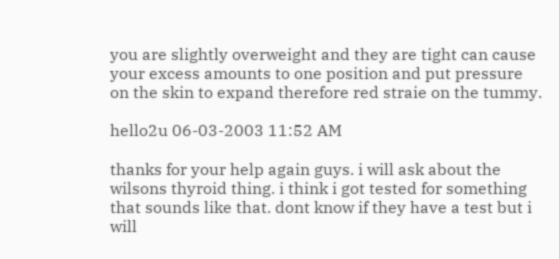you are slightly overweight and they are tight can cause your excess amounts to one position and put pressure on the skin to expand therefore red straie on the tummy.

hello2u 06-03-2003 11:52 AM

thanks for your help again guys. i will ask about the wilsons thyroid thing. i think i got tested for something that sounds like that. dont know if they have a test but i will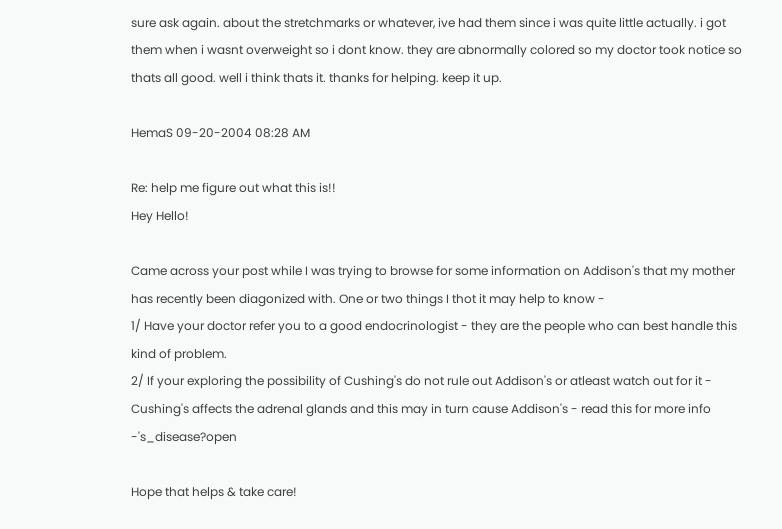sure ask again. about the stretchmarks or whatever, ive had them since i was quite little actually. i got them when i wasnt overweight so i dont know. they are abnormally colored so my doctor took notice so thats all good. well i think thats it. thanks for helping. keep it up.

HemaS 09-20-2004 08:28 AM

Re: help me figure out what this is!!
Hey Hello!

Came across your post while I was trying to browse for some information on Addison's that my mother has recently been diagonized with. One or two things I thot it may help to know -
1/ Have your doctor refer you to a good endocrinologist - they are the people who can best handle this kind of problem.
2/ If your exploring the possibility of Cushing's do not rule out Addison's or atleast watch out for it - Cushing's affects the adrenal glands and this may in turn cause Addison's - read this for more info -'s_disease?open

Hope that helps & take care!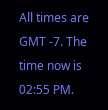All times are GMT -7. The time now is 02:55 PM.